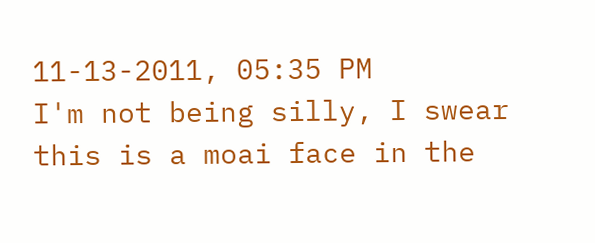11-13-2011, 05:35 PM
I'm not being silly, I swear this is a moai face in the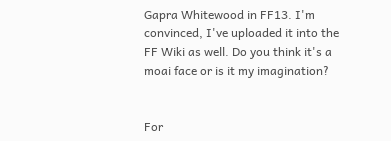Gapra Whitewood in FF13. I'm convinced, I've uploaded it into the FF Wiki as well. Do you think it's a moai face or is it my imagination?


For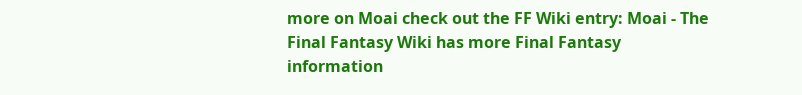more on Moai check out the FF Wiki entry: Moai - The Final Fantasy Wiki has more Final Fantasy information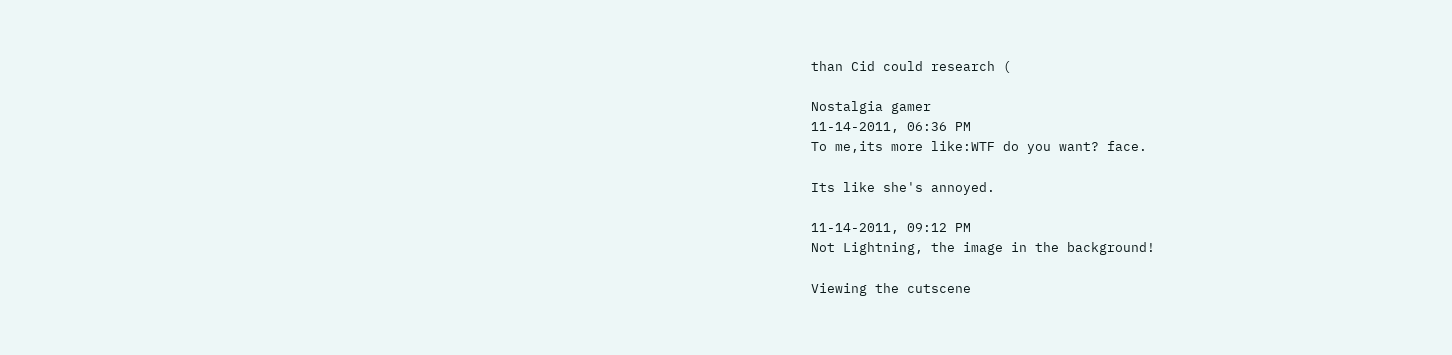than Cid could research (

Nostalgia gamer
11-14-2011, 06:36 PM
To me,its more like:WTF do you want? face.

Its like she's annoyed.

11-14-2011, 09:12 PM
Not Lightning, the image in the background!

Viewing the cutscene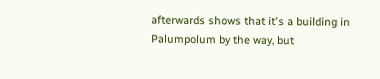afterwards shows that it's a building in Palumpolum by the way, but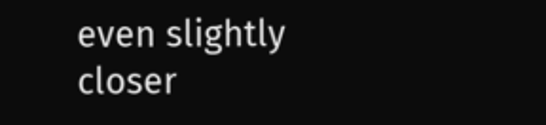even slightly closer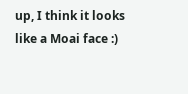up, I think it looks like a Moai face :)